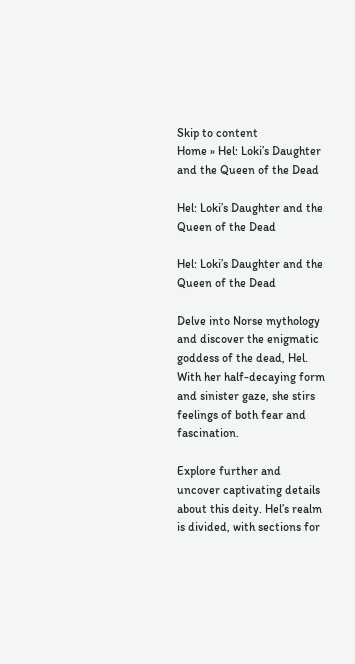Skip to content
Home » Hel: Loki’s Daughter and the Queen of the Dead

Hel: Loki’s Daughter and the Queen of the Dead

Hel: Loki’s Daughter and the Queen of the Dead

Delve into Norse mythology and discover the enigmatic goddess of the dead, Hel. With her half-decaying form and sinister gaze, she stirs feelings of both fear and fascination.

Explore further and uncover captivating details about this deity. Hel’s realm is divided, with sections for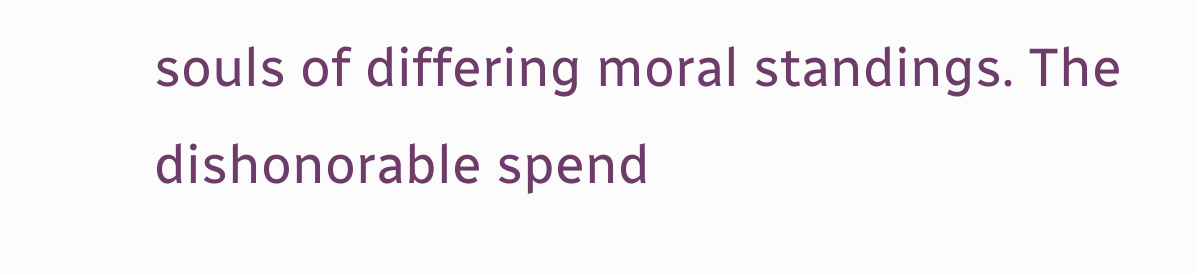souls of differing moral standings. The dishonorable spend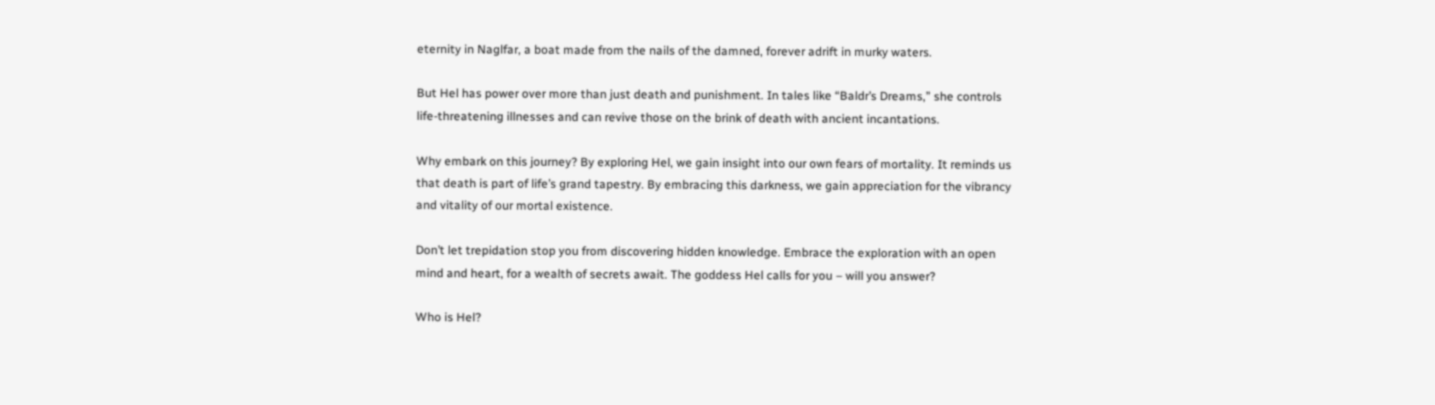eternity in Naglfar, a boat made from the nails of the damned, forever adrift in murky waters.

But Hel has power over more than just death and punishment. In tales like “Baldr’s Dreams,” she controls life-threatening illnesses and can revive those on the brink of death with ancient incantations.

Why embark on this journey? By exploring Hel, we gain insight into our own fears of mortality. It reminds us that death is part of life’s grand tapestry. By embracing this darkness, we gain appreciation for the vibrancy and vitality of our mortal existence.

Don’t let trepidation stop you from discovering hidden knowledge. Embrace the exploration with an open mind and heart, for a wealth of secrets await. The goddess Hel calls for you – will you answer?

Who is Hel?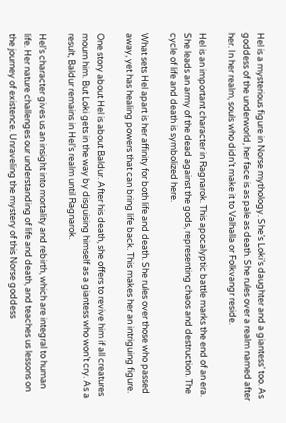Hel is a mysterious figure in Norse mythology. She’s Loki’s daughter and a giantess’ too. As goddess of the underworld, her face is as pale as death. She rules over a realm named after her. In her realm, souls who didn’t make it to Valhalla or Folkvangr reside.

Hel is an important character in Ragnarok. This apocalyptic battle marks the end of an era. She leads an army of the dead against the gods, representing chaos and destruction. The cycle of life and death is symbolized here.

What sets Hel apart is her affinity for both life and death. She rules over those who passed away, yet has healing powers that can bring life back. This makes her an intriguing figure.

One story about Hel is about Baldur. After his death, she offers to revive him if all creatures mourn him. But Loki gets in the way by disguising himself as a giantess who won’t cry. As a result, Baldur remains in Hel’s realm until Ragnarok.

Hel’s character gives us an insight into mortality and rebirth, which are integral to human life. Her nature challenges our understanding of life and death, and teaches us lessons on the journey of existence. Unraveling the mystery of this Norse goddess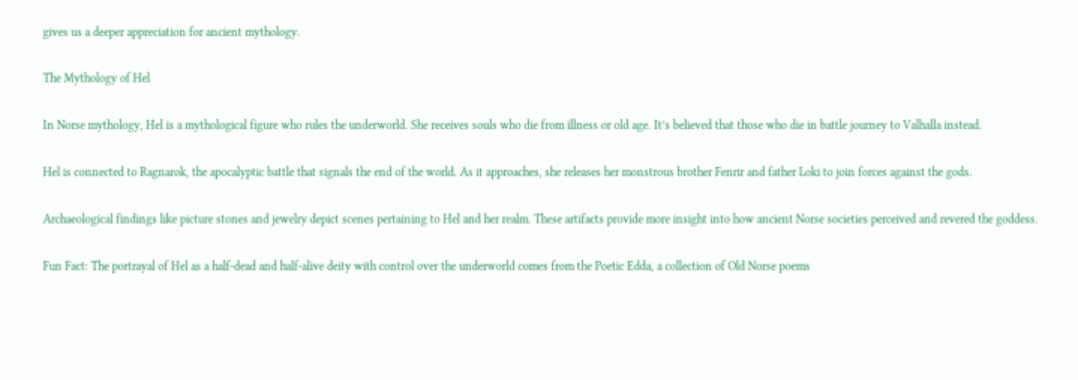gives us a deeper appreciation for ancient mythology.

The Mythology of Hel

In Norse mythology, Hel is a mythological figure who rules the underworld. She receives souls who die from illness or old age. It’s believed that those who die in battle journey to Valhalla instead.

Hel is connected to Ragnarok, the apocalyptic battle that signals the end of the world. As it approaches, she releases her monstrous brother Fenrir and father Loki to join forces against the gods.

Archaeological findings like picture stones and jewelry depict scenes pertaining to Hel and her realm. These artifacts provide more insight into how ancient Norse societies perceived and revered the goddess.

Fun Fact: The portrayal of Hel as a half-dead and half-alive deity with control over the underworld comes from the Poetic Edda, a collection of Old Norse poems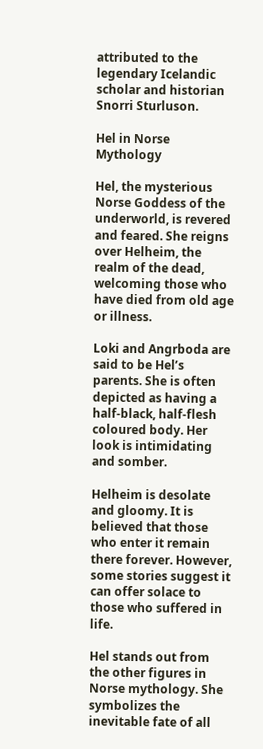attributed to the legendary Icelandic scholar and historian Snorri Sturluson.

Hel in Norse Mythology

Hel, the mysterious Norse Goddess of the underworld, is revered and feared. She reigns over Helheim, the realm of the dead, welcoming those who have died from old age or illness.

Loki and Angrboda are said to be Hel’s parents. She is often depicted as having a half-black, half-flesh coloured body. Her look is intimidating and somber.

Helheim is desolate and gloomy. It is believed that those who enter it remain there forever. However, some stories suggest it can offer solace to those who suffered in life.

Hel stands out from the other figures in Norse mythology. She symbolizes the inevitable fate of all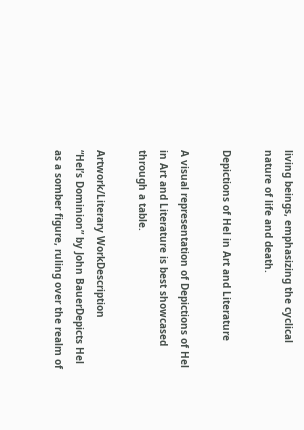living beings, emphasizing the cyclical nature of life and death.

Depictions of Hel in Art and Literature

A visual representation of Depictions of Hel in Art and Literature is best showcased through a table.

Artwork/Literary WorkDescription
“Hel’s Dominion” by John BauerDepicts Hel as a somber figure, ruling over the realm of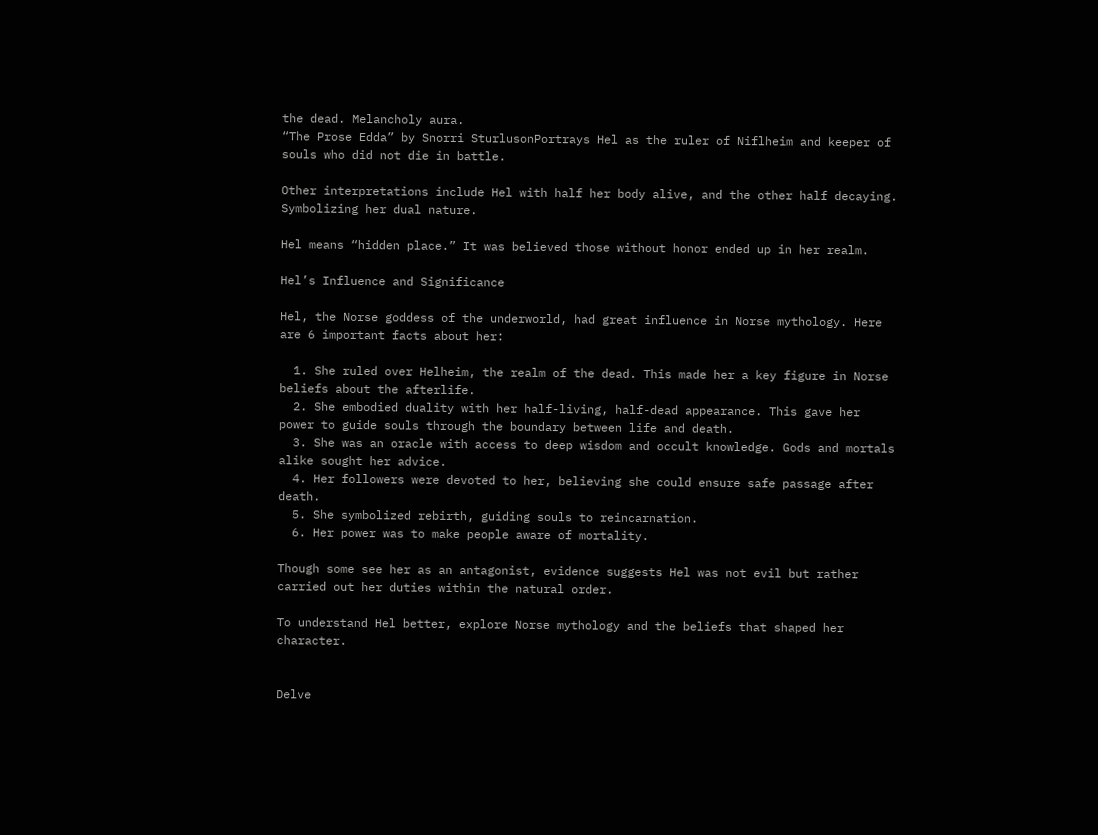the dead. Melancholy aura.
“The Prose Edda” by Snorri SturlusonPortrays Hel as the ruler of Niflheim and keeper of souls who did not die in battle.

Other interpretations include Hel with half her body alive, and the other half decaying. Symbolizing her dual nature.

Hel means “hidden place.” It was believed those without honor ended up in her realm.

Hel’s Influence and Significance

Hel, the Norse goddess of the underworld, had great influence in Norse mythology. Here are 6 important facts about her:

  1. She ruled over Helheim, the realm of the dead. This made her a key figure in Norse beliefs about the afterlife.
  2. She embodied duality with her half-living, half-dead appearance. This gave her power to guide souls through the boundary between life and death.
  3. She was an oracle with access to deep wisdom and occult knowledge. Gods and mortals alike sought her advice.
  4. Her followers were devoted to her, believing she could ensure safe passage after death.
  5. She symbolized rebirth, guiding souls to reincarnation.
  6. Her power was to make people aware of mortality.

Though some see her as an antagonist, evidence suggests Hel was not evil but rather carried out her duties within the natural order.

To understand Hel better, explore Norse mythology and the beliefs that shaped her character.


Delve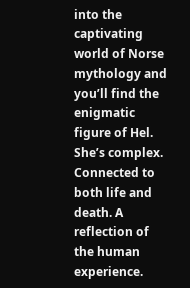into the captivating world of Norse mythology and you’ll find the enigmatic figure of Hel. She’s complex. Connected to both life and death. A reflection of the human experience.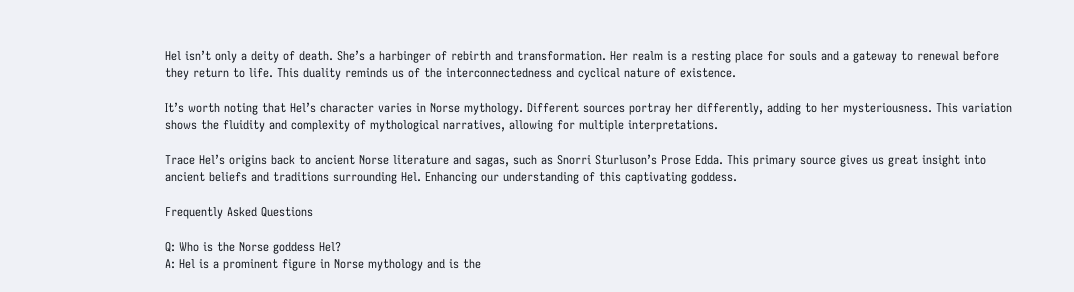Hel isn’t only a deity of death. She’s a harbinger of rebirth and transformation. Her realm is a resting place for souls and a gateway to renewal before they return to life. This duality reminds us of the interconnectedness and cyclical nature of existence.

It’s worth noting that Hel’s character varies in Norse mythology. Different sources portray her differently, adding to her mysteriousness. This variation shows the fluidity and complexity of mythological narratives, allowing for multiple interpretations.

Trace Hel’s origins back to ancient Norse literature and sagas, such as Snorri Sturluson’s Prose Edda. This primary source gives us great insight into ancient beliefs and traditions surrounding Hel. Enhancing our understanding of this captivating goddess.

Frequently Asked Questions

Q: Who is the Norse goddess Hel?
A: Hel is a prominent figure in Norse mythology and is the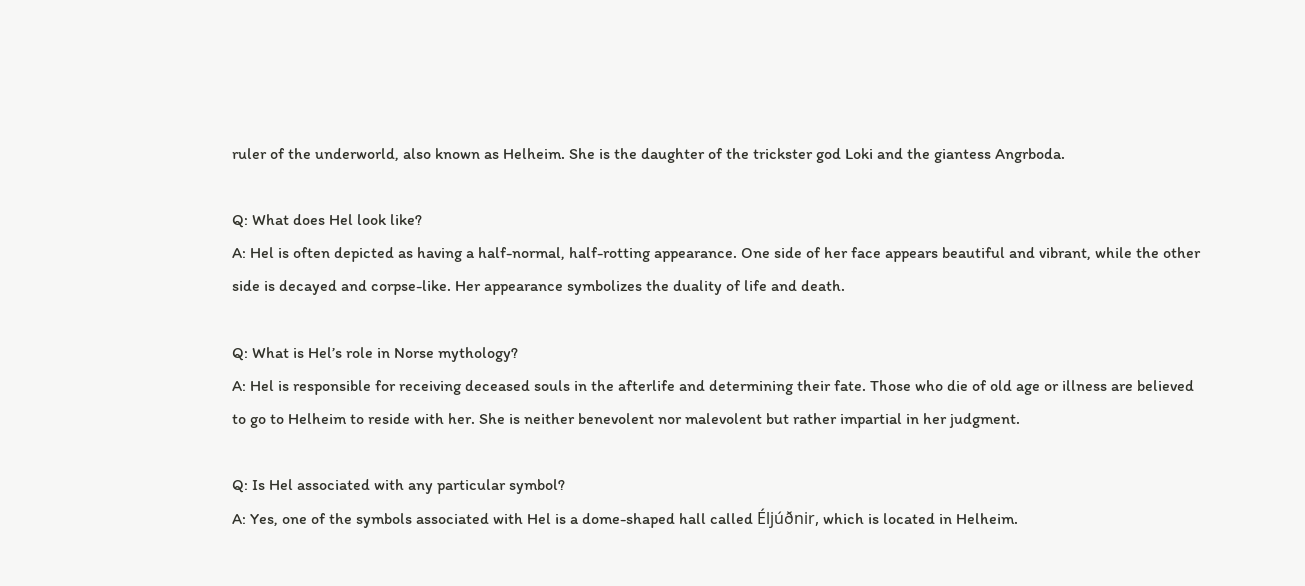ruler of the underworld, also known as Helheim. She is the daughter of the trickster god Loki and the giantess Angrboda.

Q: What does Hel look like?
A: Hel is often depicted as having a half-normal, half-rotting appearance. One side of her face appears beautiful and vibrant, while the other side is decayed and corpse-like. Her appearance symbolizes the duality of life and death.

Q: What is Hel’s role in Norse mythology?
A: Hel is responsible for receiving deceased souls in the afterlife and determining their fate. Those who die of old age or illness are believed to go to Helheim to reside with her. She is neither benevolent nor malevolent but rather impartial in her judgment.

Q: Is Hel associated with any particular symbol?
A: Yes, one of the symbols associated with Hel is a dome-shaped hall called Éljúðnir, which is located in Helheim.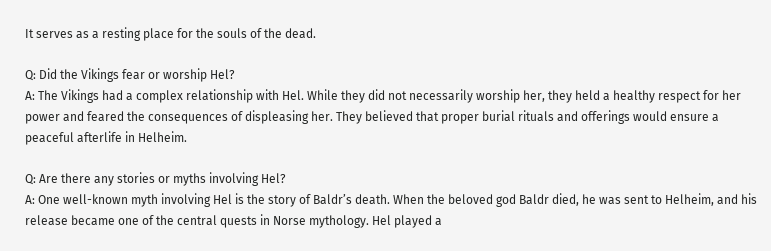It serves as a resting place for the souls of the dead.

Q: Did the Vikings fear or worship Hel?
A: The Vikings had a complex relationship with Hel. While they did not necessarily worship her, they held a healthy respect for her power and feared the consequences of displeasing her. They believed that proper burial rituals and offerings would ensure a peaceful afterlife in Helheim.

Q: Are there any stories or myths involving Hel?
A: One well-known myth involving Hel is the story of Baldr’s death. When the beloved god Baldr died, he was sent to Helheim, and his release became one of the central quests in Norse mythology. Hel played a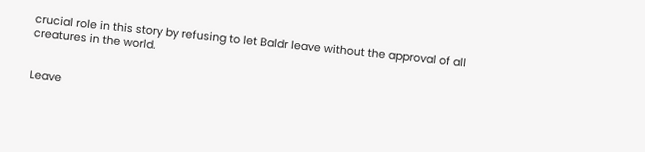crucial role in this story by refusing to let Baldr leave without the approval of all creatures in the world.


Leave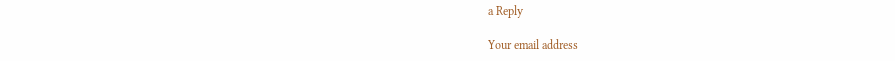a Reply

Your email address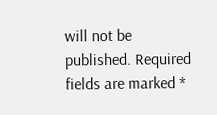will not be published. Required fields are marked *